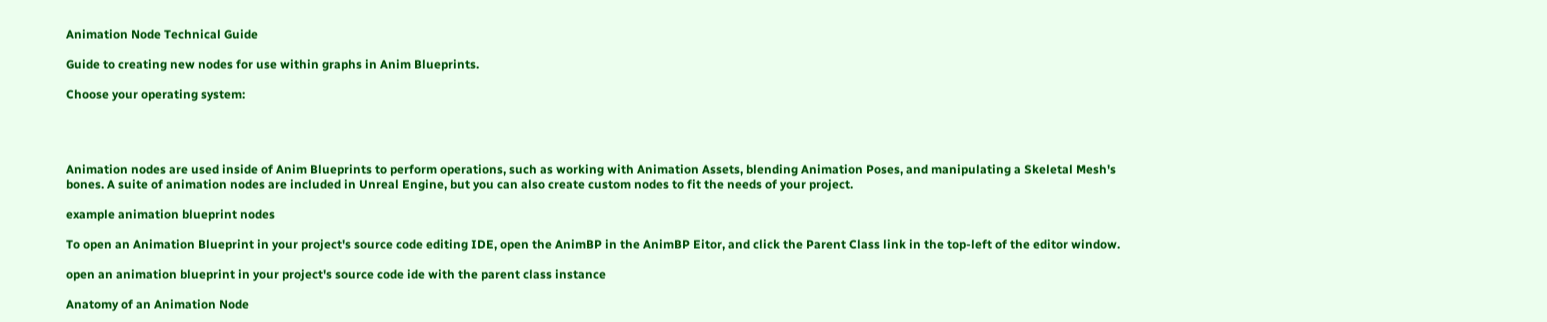Animation Node Technical Guide

Guide to creating new nodes for use within graphs in Anim Blueprints.

Choose your operating system:




Animation nodes are used inside of Anim Blueprints to perform operations, such as working with Animation Assets, blending Animation Poses, and manipulating a Skeletal Mesh's bones. A suite of animation nodes are included in Unreal Engine, but you can also create custom nodes to fit the needs of your project.

example animation blueprint nodes

To open an Animation Blueprint in your project's source code editing IDE, open the AnimBP in the AnimBP Eitor, and click the Parent Class link in the top-left of the editor window.

open an animation blueprint in your project's source code ide with the parent class instance

Anatomy of an Animation Node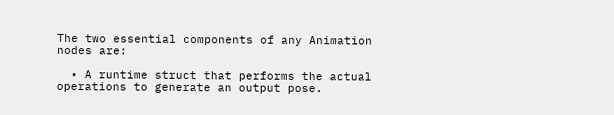The two essential components of any Animation nodes are:

  • A runtime struct that performs the actual operations to generate an output pose.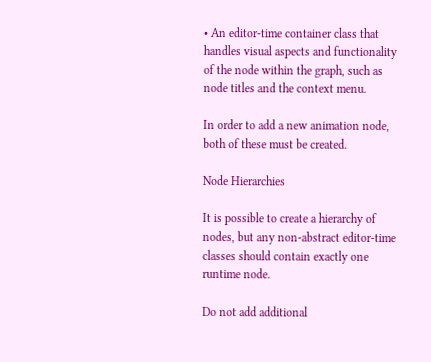• An editor-time container class that handles visual aspects and functionality of the node within the graph, such as node titles and the context menu.

In order to add a new animation node, both of these must be created.

Node Hierarchies

It is possible to create a hierarchy of nodes, but any non-abstract editor-time classes should contain exactly one runtime node.

Do not add additional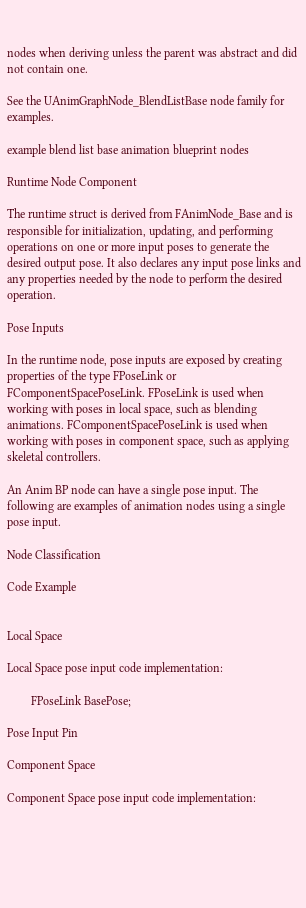nodes when deriving unless the parent was abstract and did not contain one.

See the UAnimGraphNode_BlendListBase node family for examples.

example blend list base animation blueprint nodes

Runtime Node Component

The runtime struct is derived from FAnimNode_Base and is responsible for initialization, updating, and performing operations on one or more input poses to generate the desired output pose. It also declares any input pose links and any properties needed by the node to perform the desired operation.

Pose Inputs

In the runtime node, pose inputs are exposed by creating properties of the type FPoseLink or FComponentSpacePoseLink. FPoseLink is used when working with poses in local space, such as blending animations. FComponentSpacePoseLink is used when working with poses in component space, such as applying skeletal controllers.

An Anim BP node can have a single pose input. The following are examples of animation nodes using a single pose input.

Node Classification

Code Example


Local Space

Local Space pose input code implementation:

        FPoseLink BasePose;

Pose Input Pin

Component Space

Component Space pose input code implementation: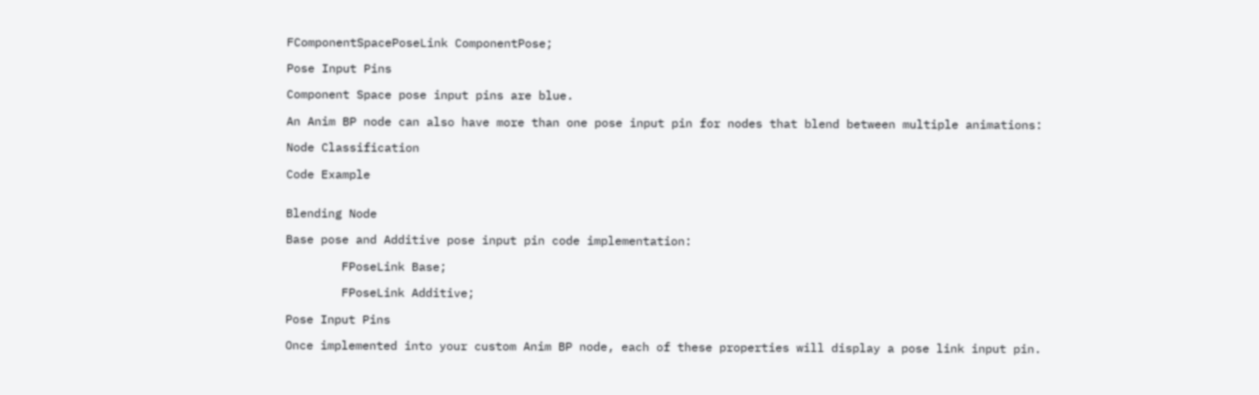FComponentSpacePoseLink ComponentPose;

Pose Input Pins

Component Space pose input pins are blue.

An Anim BP node can also have more than one pose input pin for nodes that blend between multiple animations:

Node Classification

Code Example


Blending Node

Base pose and Additive pose input pin code implementation:

        FPoseLink Base;

        FPoseLink Additive;

Pose Input Pins

Once implemented into your custom Anim BP node, each of these properties will display a pose link input pin.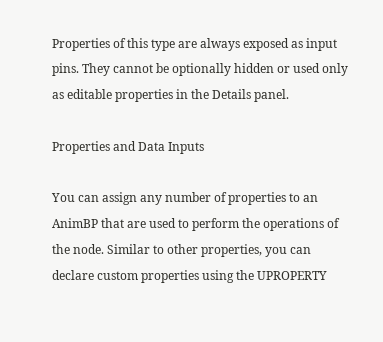Properties of this type are always exposed as input pins. They cannot be optionally hidden or used only as editable properties in the Details panel.

Properties and Data Inputs

You can assign any number of properties to an AnimBP that are used to perform the operations of the node. Similar to other properties, you can declare custom properties using the UPROPERTY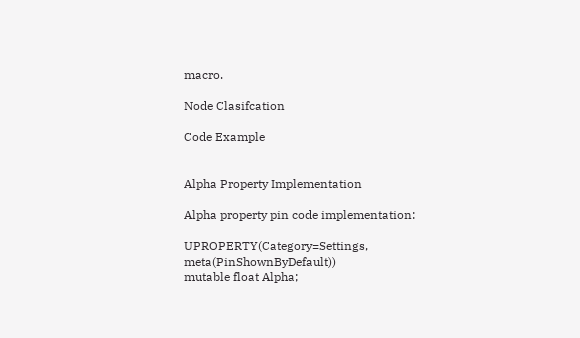macro.

Node Clasifcation

Code Example


Alpha Property Implementation

Alpha property pin code implementation:

UPROPERTY(Category=Settings, meta(PinShownByDefault))
mutable float Alpha;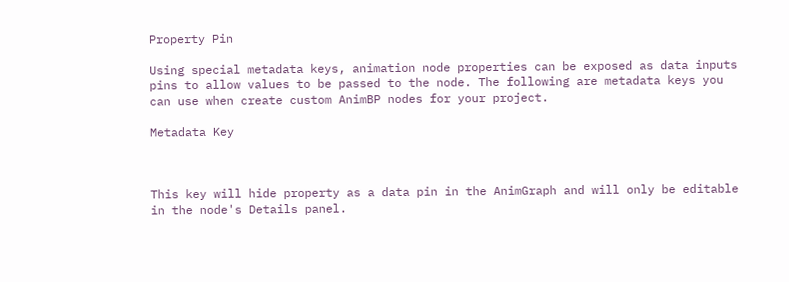Property Pin

Using special metadata keys, animation node properties can be exposed as data inputs pins to allow values to be passed to the node. The following are metadata keys you can use when create custom AnimBP nodes for your project.

Metadata Key



This key will hide property as a data pin in the AnimGraph and will only be editable in the node's Details panel.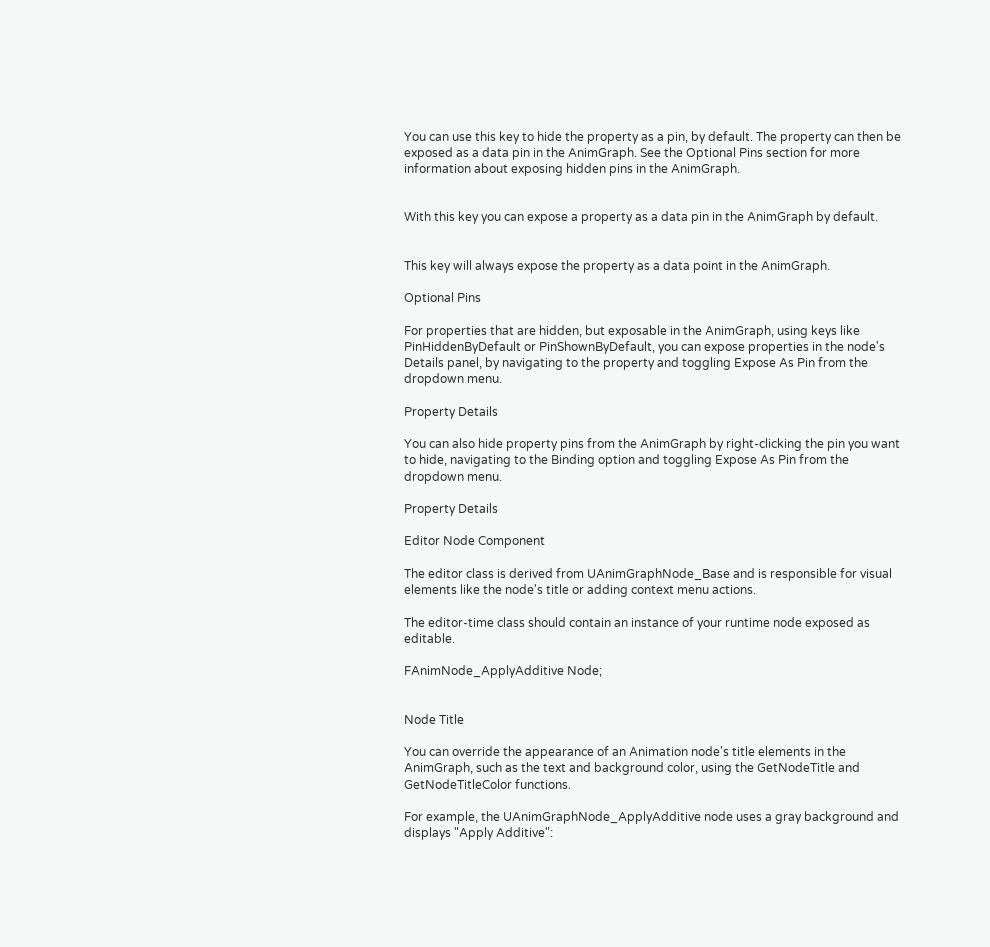You can use this key to hide the property as a pin, by default. The property can then be exposed as a data pin in the AnimGraph. See the Optional Pins section for more information about exposing hidden pins in the AnimGraph.


With this key you can expose a property as a data pin in the AnimGraph by default.


This key will always expose the property as a data point in the AnimGraph.

Optional Pins

For properties that are hidden, but exposable in the AnimGraph, using keys like PinHiddenByDefault or PinShownByDefault, you can expose properties in the node's Details panel, by navigating to the property and toggling Expose As Pin from the dropdown menu.

Property Details

You can also hide property pins from the AnimGraph by right-clicking the pin you want to hide, navigating to the Binding option and toggling Expose As Pin from the dropdown menu.

Property Details

Editor Node Component

The editor class is derived from UAnimGraphNode_Base and is responsible for visual elements like the node's title or adding context menu actions.

The editor-time class should contain an instance of your runtime node exposed as editable.

FAnimNode_ApplyAdditive Node;


Node Title

You can override the appearance of an Animation node's title elements in the AnimGraph, such as the text and background color, using the GetNodeTitle and GetNodeTitleColor functions.

For example, the UAnimGraphNode_ApplyAdditive node uses a gray background and displays "Apply Additive":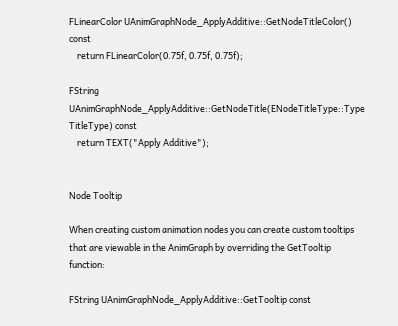FLinearColor UAnimGraphNode_ApplyAdditive::GetNodeTitleColor() const
    return FLinearColor(0.75f, 0.75f, 0.75f);

FString UAnimGraphNode_ApplyAdditive::GetNodeTitle(ENodeTitleType::Type TitleType) const
    return TEXT("Apply Additive");


Node Tooltip

When creating custom animation nodes you can create custom tooltips that are viewable in the AnimGraph by overriding the GetTooltip function:

FString UAnimGraphNode_ApplyAdditive::GetTooltip const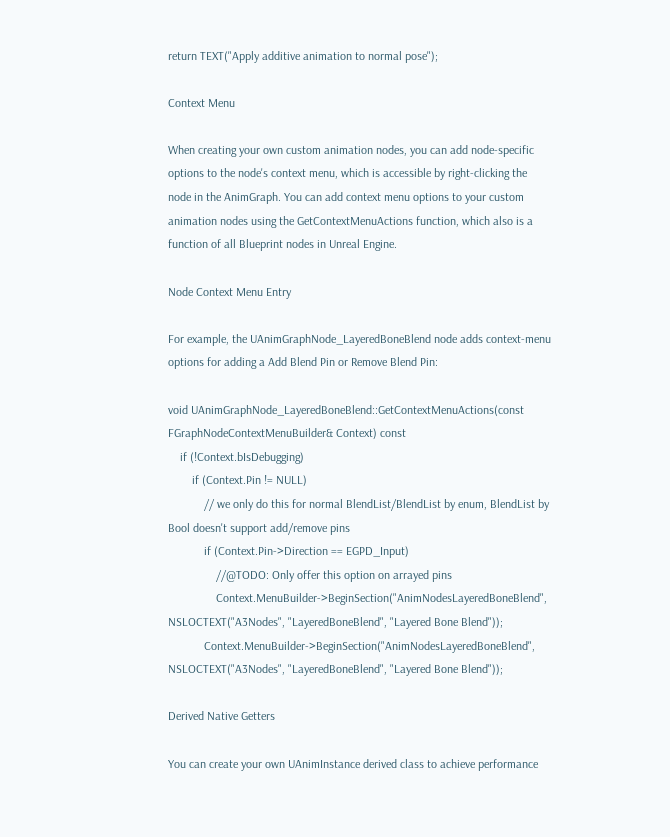return TEXT("Apply additive animation to normal pose");

Context Menu

When creating your own custom animation nodes, you can add node-specific options to the node's context menu, which is accessible by right-clicking the node in the AnimGraph. You can add context menu options to your custom animation nodes using the GetContextMenuActions function, which also is a function of all Blueprint nodes in Unreal Engine.

Node Context Menu Entry

For example, the UAnimGraphNode_LayeredBoneBlend node adds context-menu options for adding a Add Blend Pin or Remove Blend Pin:

void UAnimGraphNode_LayeredBoneBlend::GetContextMenuActions(const FGraphNodeContextMenuBuilder& Context) const
    if (!Context.bIsDebugging)
        if (Context.Pin != NULL)
            // we only do this for normal BlendList/BlendList by enum, BlendList by Bool doesn't support add/remove pins
            if (Context.Pin->Direction == EGPD_Input)
                //@TODO: Only offer this option on arrayed pins
                Context.MenuBuilder->BeginSection("AnimNodesLayeredBoneBlend", NSLOCTEXT("A3Nodes", "LayeredBoneBlend", "Layered Bone Blend"));
            Context.MenuBuilder->BeginSection("AnimNodesLayeredBoneBlend", NSLOCTEXT("A3Nodes", "LayeredBoneBlend", "Layered Bone Blend"));

Derived Native Getters

You can create your own UAnimInstance derived class to achieve performance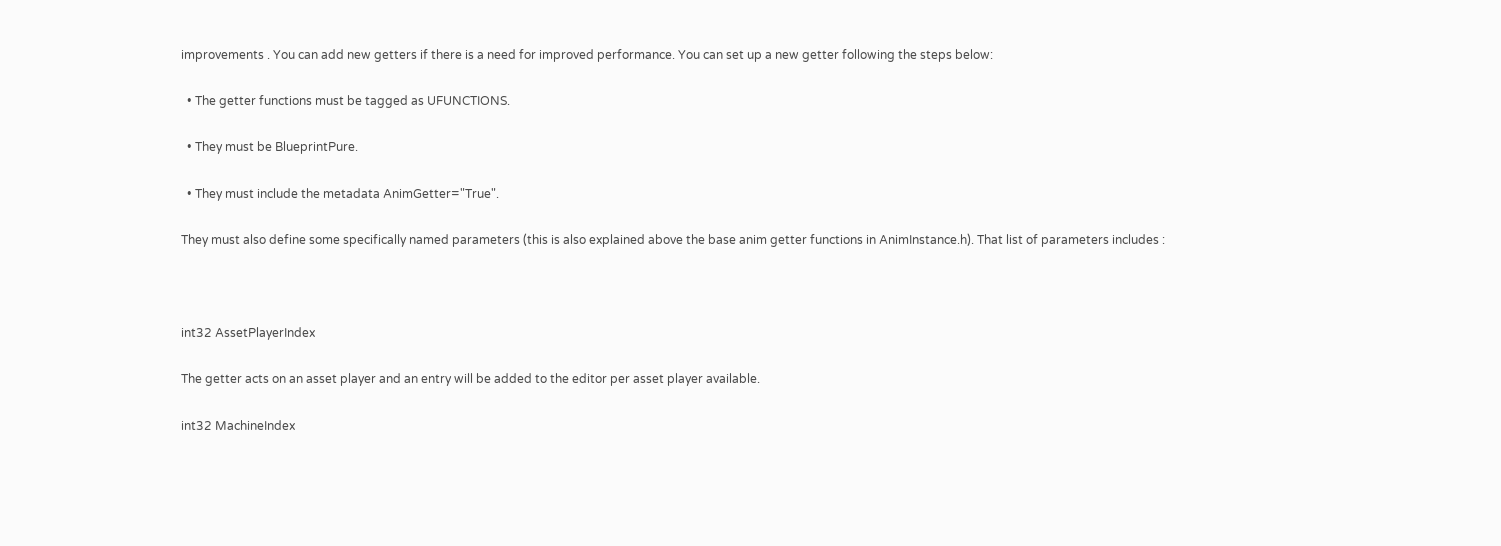improvements . You can add new getters if there is a need for improved performance. You can set up a new getter following the steps below:

  • The getter functions must be tagged as UFUNCTIONS.

  • They must be BlueprintPure.

  • They must include the metadata AnimGetter="True".

They must also define some specifically named parameters (this is also explained above the base anim getter functions in AnimInstance.h). That list of parameters includes :



int32 AssetPlayerIndex

The getter acts on an asset player and an entry will be added to the editor per asset player available.

int32 MachineIndex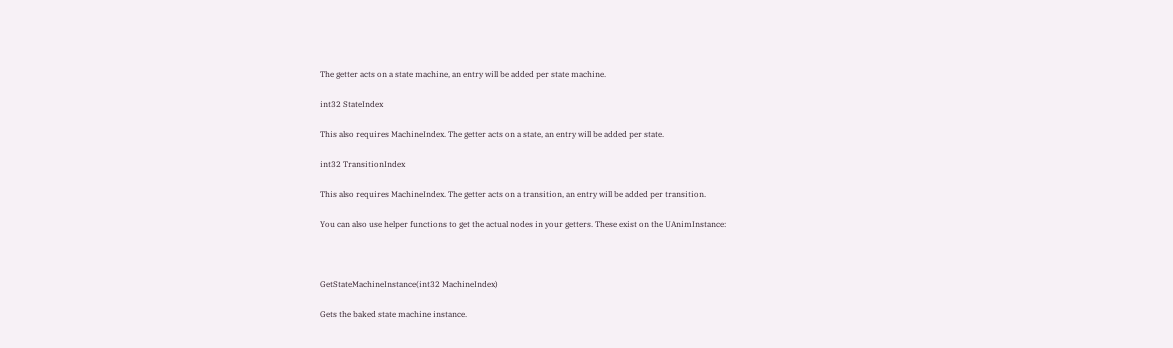The getter acts on a state machine, an entry will be added per state machine.

int32 StateIndex

This also requires MachineIndex. The getter acts on a state, an entry will be added per state.

int32 TransitionIndex

This also requires MachineIndex. The getter acts on a transition, an entry will be added per transition.

You can also use helper functions to get the actual nodes in your getters. These exist on the UAnimInstance:



GetStateMachineInstance(int32 MachineIndex)

Gets the baked state machine instance.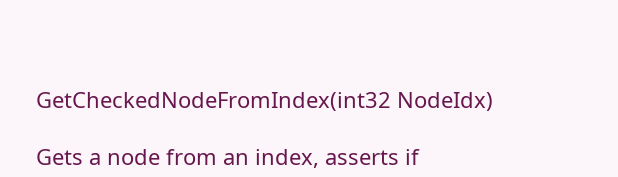GetCheckedNodeFromIndex(int32 NodeIdx)

Gets a node from an index, asserts if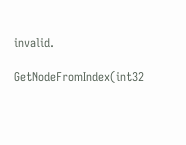invalid.

GetNodeFromIndex(int32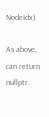NodeIdx)

As above, can return nullptr.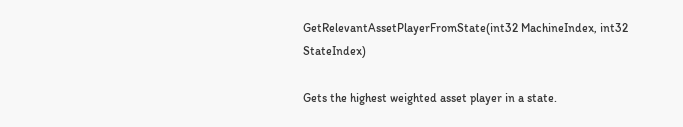GetRelevantAssetPlayerFromState(int32 MachineIndex, int32 StateIndex)

Gets the highest weighted asset player in a state.